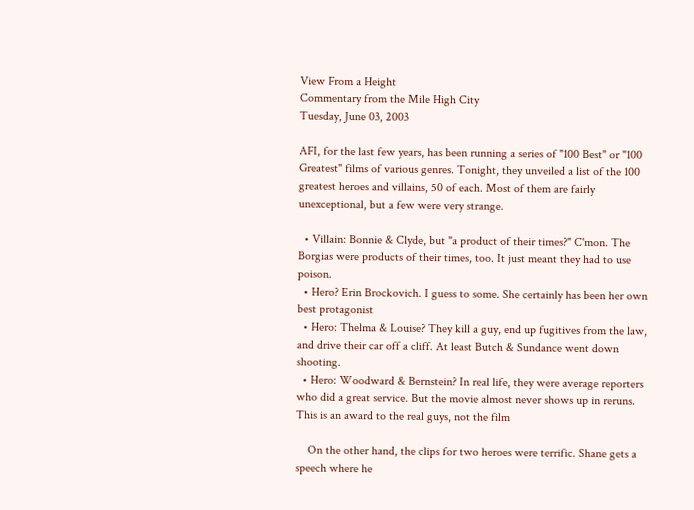View From a Height
Commentary from the Mile High City
Tuesday, June 03, 2003

AFI, for the last few years, has been running a series of "100 Best" or "100 Greatest" films of various genres. Tonight, they unveiled a list of the 100 greatest heroes and villains, 50 of each. Most of them are fairly unexceptional, but a few were very strange.

  • Villain: Bonnie & Clyde, but "a product of their times?" C'mon. The Borgias were products of their times, too. It just meant they had to use poison.
  • Hero? Erin Brockovich. I guess to some. She certainly has been her own best protagonist
  • Hero: Thelma & Louise? They kill a guy, end up fugitives from the law, and drive their car off a cliff. At least Butch & Sundance went down shooting.
  • Hero: Woodward & Bernstein? In real life, they were average reporters who did a great service. But the movie almost never shows up in reruns. This is an award to the real guys, not the film

    On the other hand, the clips for two heroes were terrific. Shane gets a speech where he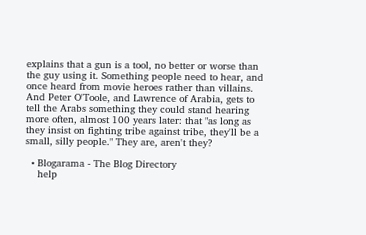explains that a gun is a tool, no better or worse than the guy using it. Something people need to hear, and once heard from movie heroes rather than villains. And Peter O'Toole, and Lawrence of Arabia, gets to tell the Arabs something they could stand hearing more often, almost 100 years later: that "as long as they insist on fighting tribe against tribe, they'll be a small, silly people." They are, aren't they?

  • Blogarama - The Blog Directory
    help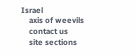Israel
    axis of weevils
    contact us
    site sections